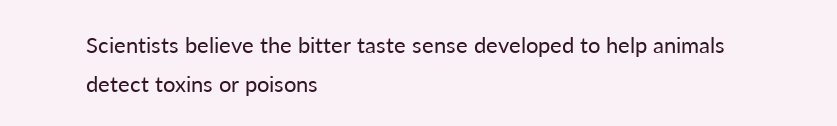Scientists believe the bitter taste sense developed to help animals detect toxins or poisons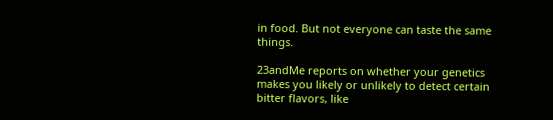in food. But not everyone can taste the same things.

23andMe reports on whether your genetics makes you likely or unlikely to detect certain bitter flavors, like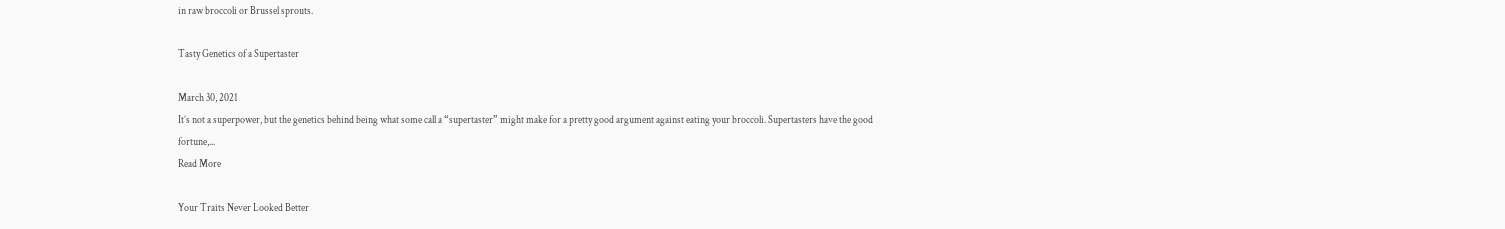in raw broccoli or Brussel sprouts.

Tasty Genetics of a Supertaster

March 30, 2021
It’s not a superpower, but the genetics behind being what some call a “supertaster” might make for a pretty good argument against eating your broccoli. Supertasters have the good fortune,...
Read More

Your Traits Never Looked Better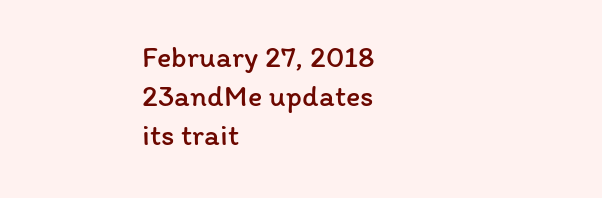February 27, 2018
23andMe updates its trait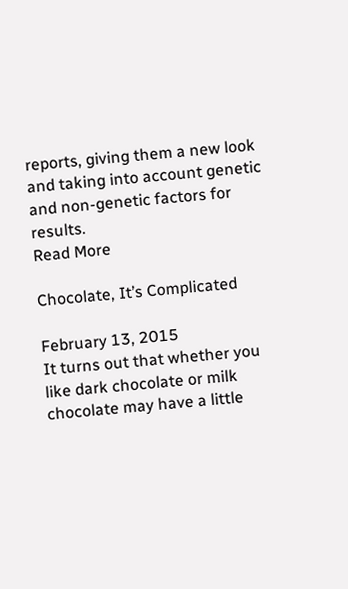reports, giving them a new look and taking into account genetic and non-genetic factors for results.
Read More

Chocolate, It’s Complicated

February 13, 2015
It turns out that whether you like dark chocolate or milk chocolate may have a little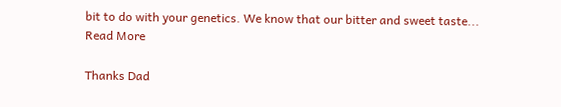bit to do with your genetics. We know that our bitter and sweet taste...
Read More

Thanks Dad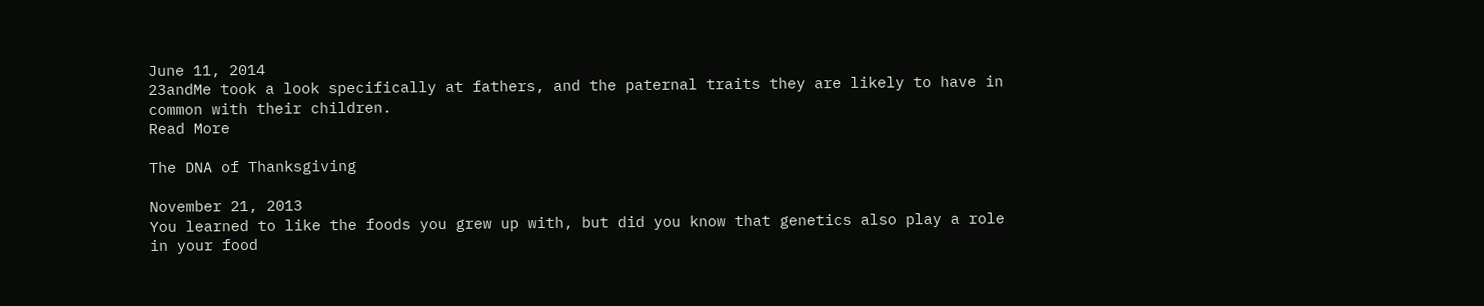June 11, 2014
23andMe took a look specifically at fathers, and the paternal traits they are likely to have in common with their children.
Read More

The DNA of Thanksgiving

November 21, 2013
You learned to like the foods you grew up with, but did you know that genetics also play a role in your food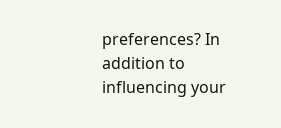preferences? In addition to influencing your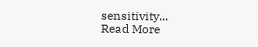sensitivity...
Read More